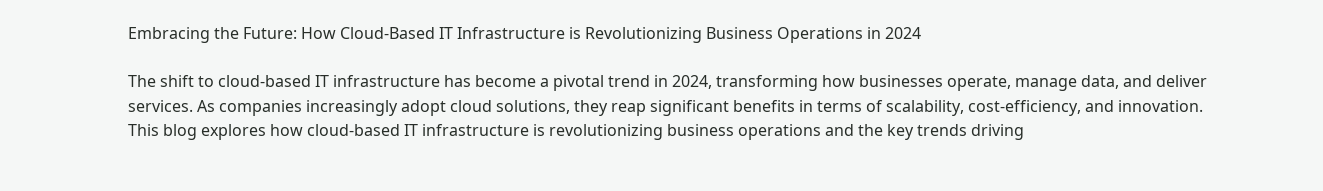Embracing the Future: How Cloud-Based IT Infrastructure is Revolutionizing Business Operations in 2024

The shift to cloud-based IT infrastructure has become a pivotal trend in 2024, transforming how businesses operate, manage data, and deliver services. As companies increasingly adopt cloud solutions, they reap significant benefits in terms of scalability, cost-efficiency, and innovation. This blog explores how cloud-based IT infrastructure is revolutionizing business operations and the key trends driving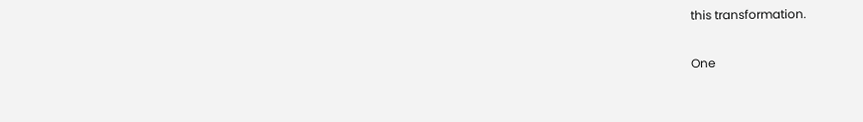this transformation.

One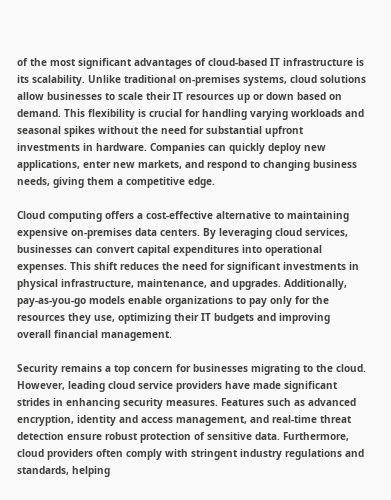of the most significant advantages of cloud-based IT infrastructure is its scalability. Unlike traditional on-premises systems, cloud solutions allow businesses to scale their IT resources up or down based on demand. This flexibility is crucial for handling varying workloads and seasonal spikes without the need for substantial upfront investments in hardware. Companies can quickly deploy new applications, enter new markets, and respond to changing business needs, giving them a competitive edge.

Cloud computing offers a cost-effective alternative to maintaining expensive on-premises data centers. By leveraging cloud services, businesses can convert capital expenditures into operational expenses. This shift reduces the need for significant investments in physical infrastructure, maintenance, and upgrades. Additionally, pay-as-you-go models enable organizations to pay only for the resources they use, optimizing their IT budgets and improving overall financial management.

Security remains a top concern for businesses migrating to the cloud. However, leading cloud service providers have made significant strides in enhancing security measures. Features such as advanced encryption, identity and access management, and real-time threat detection ensure robust protection of sensitive data. Furthermore, cloud providers often comply with stringent industry regulations and standards, helping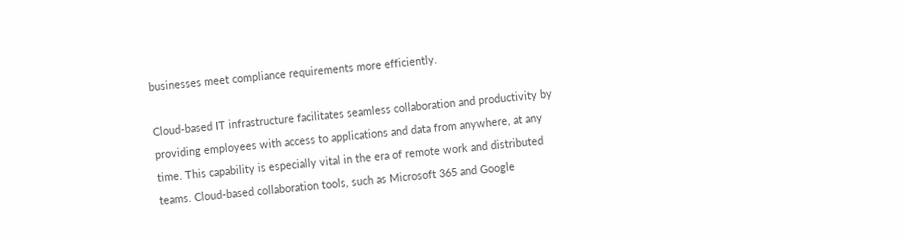businesses meet compliance requirements more efficiently.

Cloud-based IT infrastructure facilitates seamless collaboration and productivity by providing employees with access to applications and data from anywhere, at any time. This capability is especially vital in the era of remote work and distributed teams. Cloud-based collaboration tools, such as Microsoft 365 and Google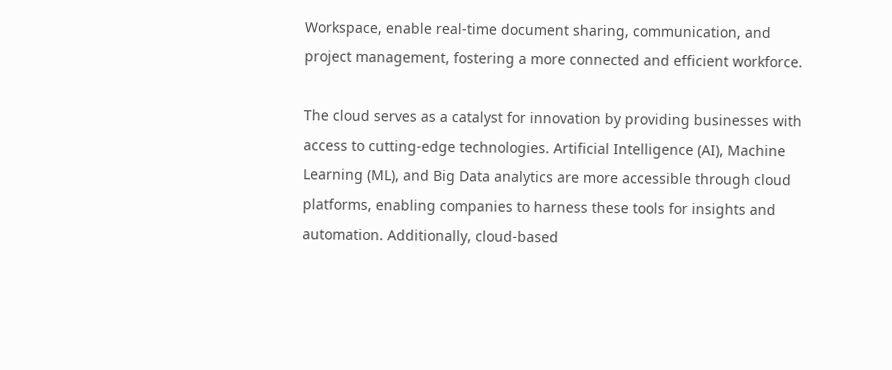Workspace, enable real-time document sharing, communication, and project management, fostering a more connected and efficient workforce.

The cloud serves as a catalyst for innovation by providing businesses with access to cutting-edge technologies. Artificial Intelligence (AI), Machine Learning (ML), and Big Data analytics are more accessible through cloud platforms, enabling companies to harness these tools for insights and automation. Additionally, cloud-based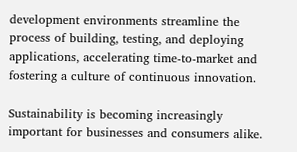development environments streamline the process of building, testing, and deploying applications, accelerating time-to-market and fostering a culture of continuous innovation.

Sustainability is becoming increasingly important for businesses and consumers alike.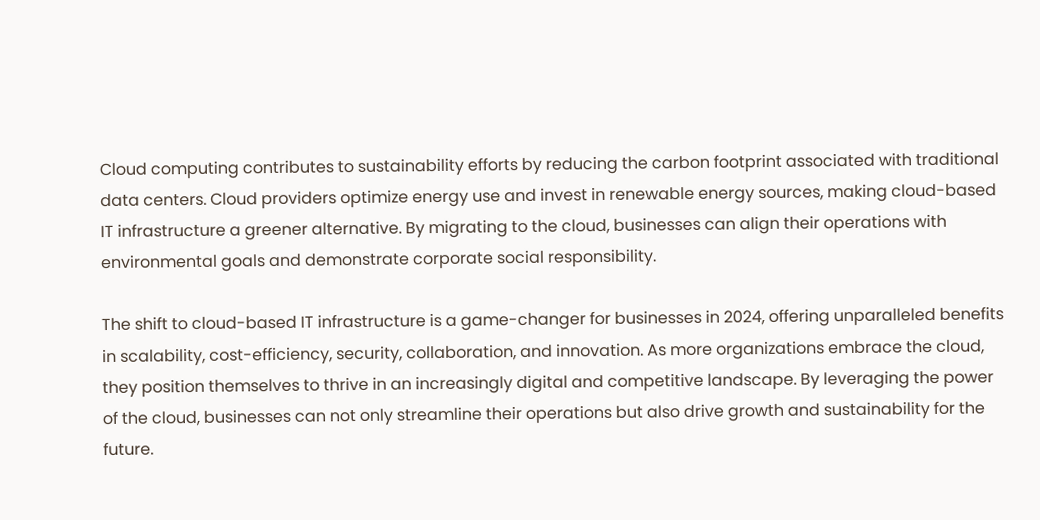Cloud computing contributes to sustainability efforts by reducing the carbon footprint associated with traditional data centers. Cloud providers optimize energy use and invest in renewable energy sources, making cloud-based IT infrastructure a greener alternative. By migrating to the cloud, businesses can align their operations with environmental goals and demonstrate corporate social responsibility.

The shift to cloud-based IT infrastructure is a game-changer for businesses in 2024, offering unparalleled benefits in scalability, cost-efficiency, security, collaboration, and innovation. As more organizations embrace the cloud, they position themselves to thrive in an increasingly digital and competitive landscape. By leveraging the power of the cloud, businesses can not only streamline their operations but also drive growth and sustainability for the future.